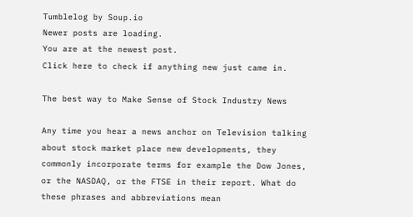Tumblelog by Soup.io
Newer posts are loading.
You are at the newest post.
Click here to check if anything new just came in.

The best way to Make Sense of Stock Industry News

Any time you hear a news anchor on Television talking about stock market place new developments, they commonly incorporate terms for example the Dow Jones, or the NASDAQ, or the FTSE in their report. What do these phrases and abbreviations mean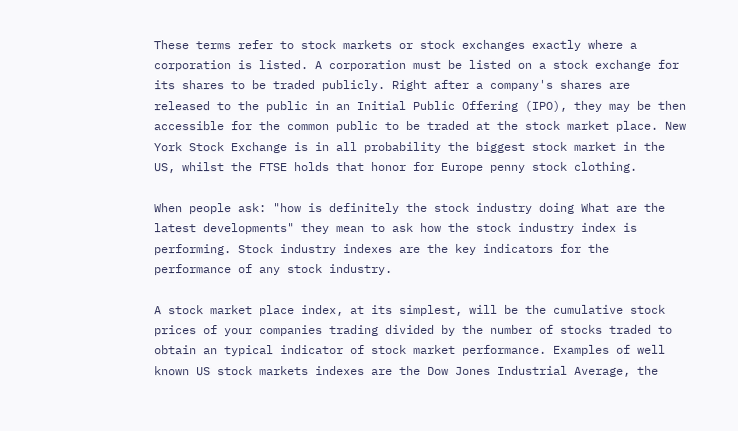These terms refer to stock markets or stock exchanges exactly where a corporation is listed. A corporation must be listed on a stock exchange for its shares to be traded publicly. Right after a company's shares are released to the public in an Initial Public Offering (IPO), they may be then accessible for the common public to be traded at the stock market place. New York Stock Exchange is in all probability the biggest stock market in the US, whilst the FTSE holds that honor for Europe penny stock clothing.

When people ask: "how is definitely the stock industry doing What are the latest developments" they mean to ask how the stock industry index is performing. Stock industry indexes are the key indicators for the performance of any stock industry.

A stock market place index, at its simplest, will be the cumulative stock prices of your companies trading divided by the number of stocks traded to obtain an typical indicator of stock market performance. Examples of well known US stock markets indexes are the Dow Jones Industrial Average, the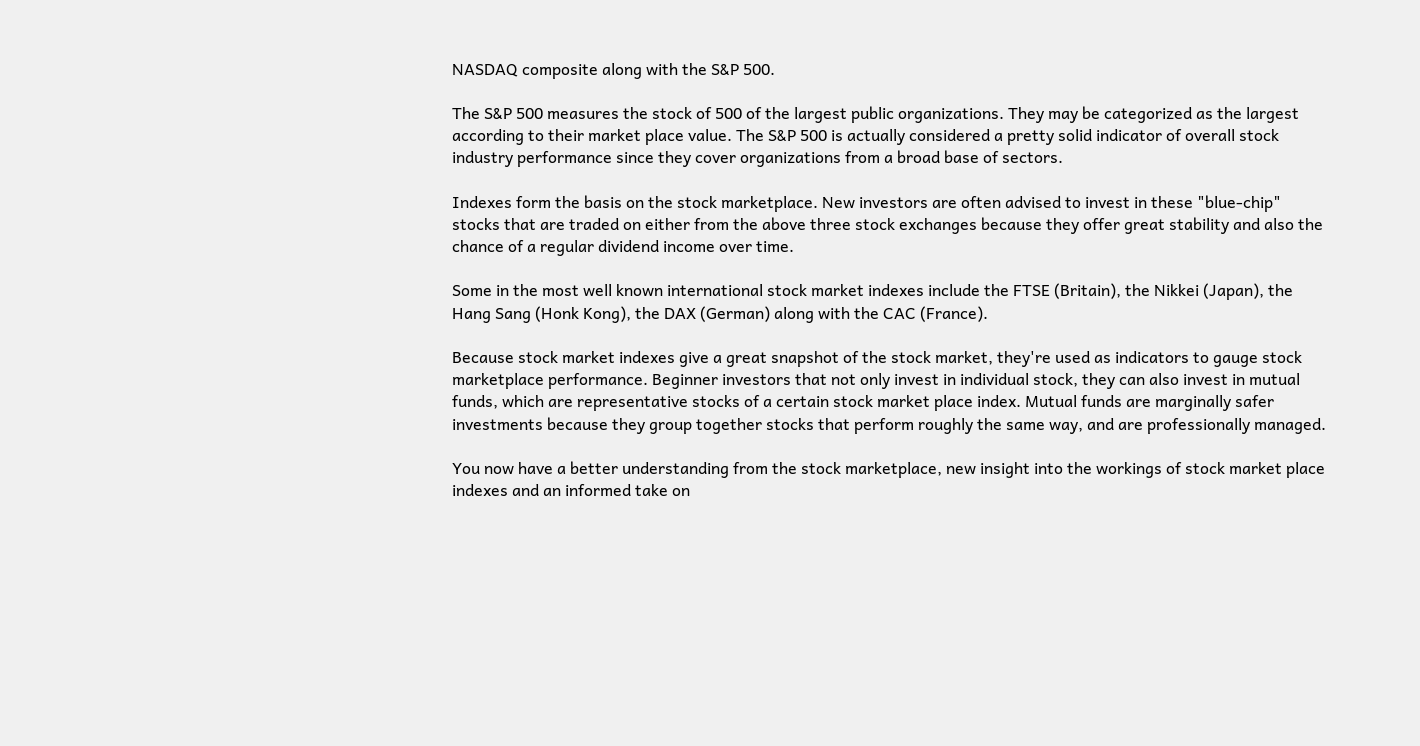NASDAQ composite along with the S&P 500.

The S&P 500 measures the stock of 500 of the largest public organizations. They may be categorized as the largest according to their market place value. The S&P 500 is actually considered a pretty solid indicator of overall stock industry performance since they cover organizations from a broad base of sectors.

Indexes form the basis on the stock marketplace. New investors are often advised to invest in these "blue-chip" stocks that are traded on either from the above three stock exchanges because they offer great stability and also the chance of a regular dividend income over time.

Some in the most well known international stock market indexes include the FTSE (Britain), the Nikkei (Japan), the Hang Sang (Honk Kong), the DAX (German) along with the CAC (France).

Because stock market indexes give a great snapshot of the stock market, they're used as indicators to gauge stock marketplace performance. Beginner investors that not only invest in individual stock, they can also invest in mutual funds, which are representative stocks of a certain stock market place index. Mutual funds are marginally safer investments because they group together stocks that perform roughly the same way, and are professionally managed.

You now have a better understanding from the stock marketplace, new insight into the workings of stock market place indexes and an informed take on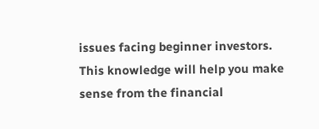issues facing beginner investors. This knowledge will help you make sense from the financial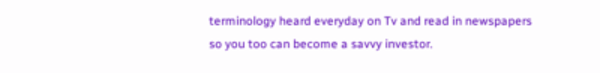terminology heard everyday on Tv and read in newspapers so you too can become a savvy investor.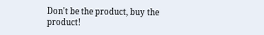Don't be the product, buy the product!